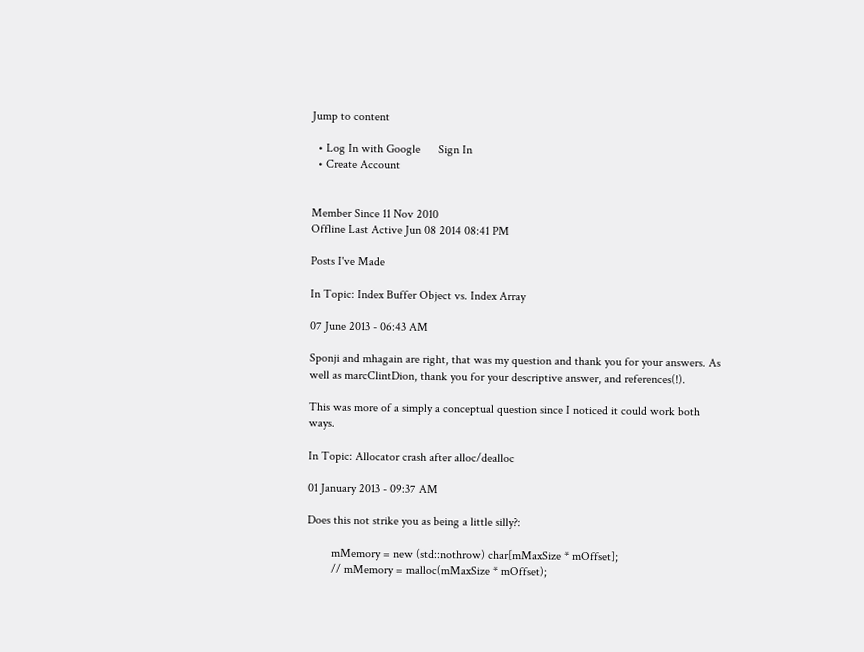Jump to content

  • Log In with Google      Sign In
  • Create Account


Member Since 11 Nov 2010
Offline Last Active Jun 08 2014 08:41 PM

Posts I've Made

In Topic: Index Buffer Object vs. Index Array

07 June 2013 - 06:43 AM

Sponji and mhagain are right, that was my question and thank you for your answers. As well as marcClintDion, thank you for your descriptive answer, and references(!).

This was more of a simply a conceptual question since I noticed it could work both ways.

In Topic: Allocator crash after alloc/dealloc

01 January 2013 - 09:37 AM

Does this not strike you as being a little silly?:

        mMemory = new (std::nothrow) char[mMaxSize * mOffset];
        // mMemory = malloc(mMaxSize * mOffset);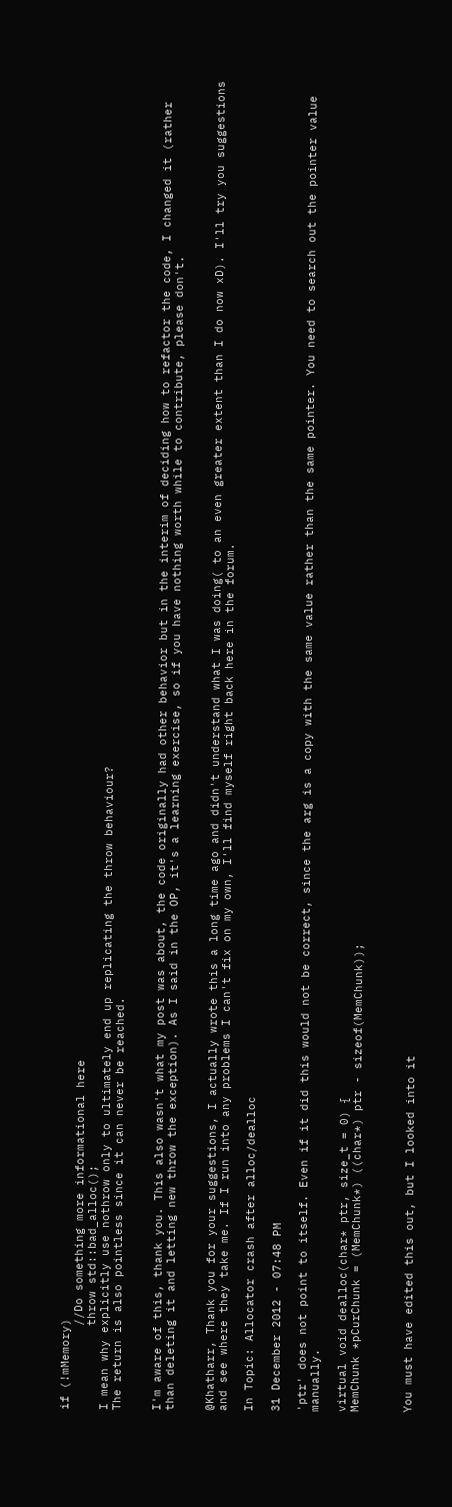if (!mMemory)
            //Do something more informational here
            throw std::bad_alloc();
I mean why explicitly use nothrow only to ultimately end up replicating the throw behaviour?
The return is also pointless since it can never be reached.


I'm aware of this, thank you. This also wasn't what my post was about, the code originally had other behavior but in the interim of deciding how to refactor the code, I changed it (rather than deleting it and letting new throw the exception). As I said in the OP, it's a learning exercise, so if you have nothing worth while to contribute, please don't.


@Khatharr, Thank you for your suggestions, I actually wrote this a long time ago and didn't understand what I was doing( to an even greater extent than I do now xD). I'll try you suggestions and see where they take me. If I run into any problems I can't fix on my own, I'll find myself right back here in the forum.

In Topic: Allocator crash after alloc/dealloc

31 December 2012 - 07:48 PM

'ptr' does not point to itself. Even if it did this would not be correct, since the arg is a copy with the same value rather than the same pointer. You need to search out the pointer value manually.

virtual void dealloc(char* ptr, size_t = 0) {
MemChunk *pCurChunk = (MemChunk*) ((char*) ptr - sizeof(MemChunk));



You must have edited this out, but I looked into it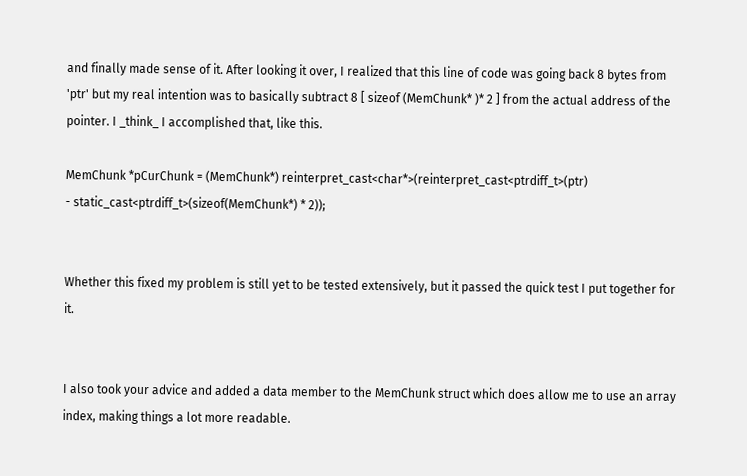and finally made sense of it. After looking it over, I realized that this line of code was going back 8 bytes from 'ptr' but my real intention was to basically subtract 8 [ sizeof (MemChunk* )* 2 ] from the actual address of the pointer. I _think_ I accomplished that, like this.

MemChunk *pCurChunk = (MemChunk*) reinterpret_cast<char*>(reinterpret_cast<ptrdiff_t>(ptr)
- static_cast<ptrdiff_t>(sizeof(MemChunk*) * 2));


Whether this fixed my problem is still yet to be tested extensively, but it passed the quick test I put together for it.


I also took your advice and added a data member to the MemChunk struct which does allow me to use an array index, making things a lot more readable.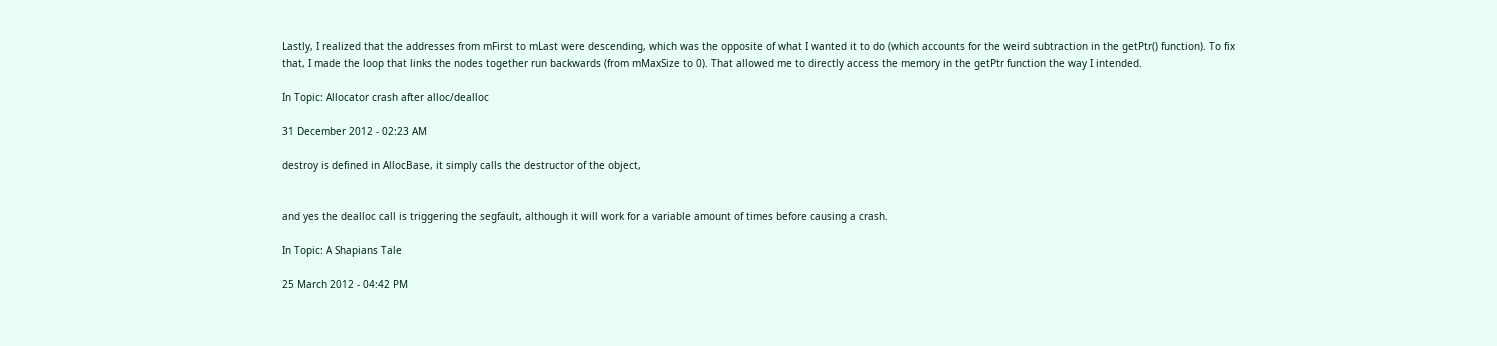Lastly, I realized that the addresses from mFirst to mLast were descending, which was the opposite of what I wanted it to do (which accounts for the weird subtraction in the getPtr() function). To fix that, I made the loop that links the nodes together run backwards (from mMaxSize to 0). That allowed me to directly access the memory in the getPtr function the way I intended.

In Topic: Allocator crash after alloc/dealloc

31 December 2012 - 02:23 AM

destroy is defined in AllocBase, it simply calls the destructor of the object,


and yes the dealloc call is triggering the segfault, although it will work for a variable amount of times before causing a crash.

In Topic: A Shapians Tale

25 March 2012 - 04:42 PM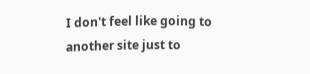I don't feel like going to another site just to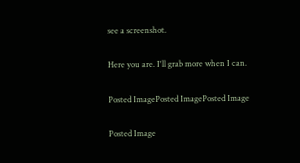see a screenshot.

Here you are. I'll grab more when I can.

Posted ImagePosted ImagePosted Image

Posted Image